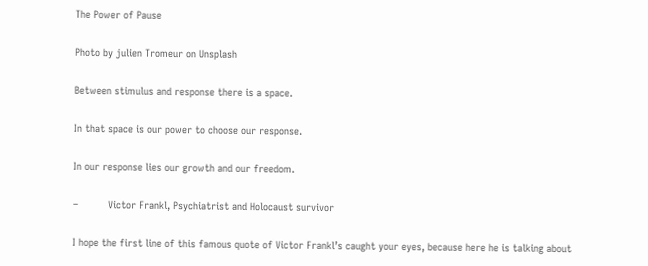The Power of Pause

Photo by julien Tromeur on Unsplash

Between stimulus and response there is a space.

In that space is our power to choose our response.

In our response lies our growth and our freedom.

–          Victor Frankl, Psychiatrist and Holocaust survivor

I hope the first line of this famous quote of Victor Frankl’s caught your eyes, because here he is talking about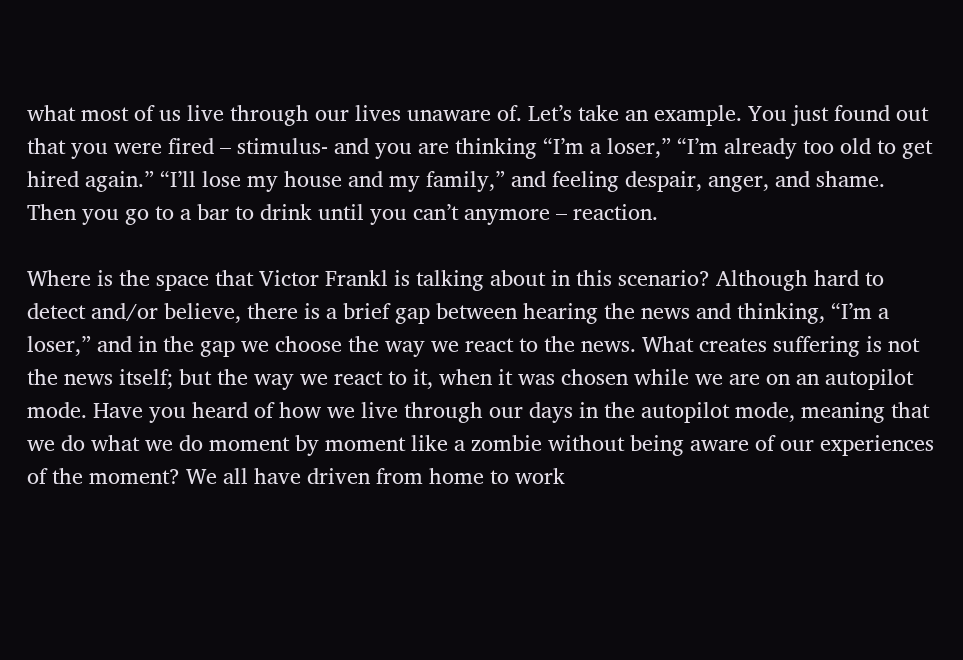what most of us live through our lives unaware of. Let’s take an example. You just found out that you were fired – stimulus- and you are thinking “I’m a loser,” “I’m already too old to get hired again.” “I’ll lose my house and my family,” and feeling despair, anger, and shame. Then you go to a bar to drink until you can’t anymore – reaction.

Where is the space that Victor Frankl is talking about in this scenario? Although hard to detect and/or believe, there is a brief gap between hearing the news and thinking, “I’m a loser,” and in the gap we choose the way we react to the news. What creates suffering is not the news itself; but the way we react to it, when it was chosen while we are on an autopilot mode. Have you heard of how we live through our days in the autopilot mode, meaning that we do what we do moment by moment like a zombie without being aware of our experiences of the moment? We all have driven from home to work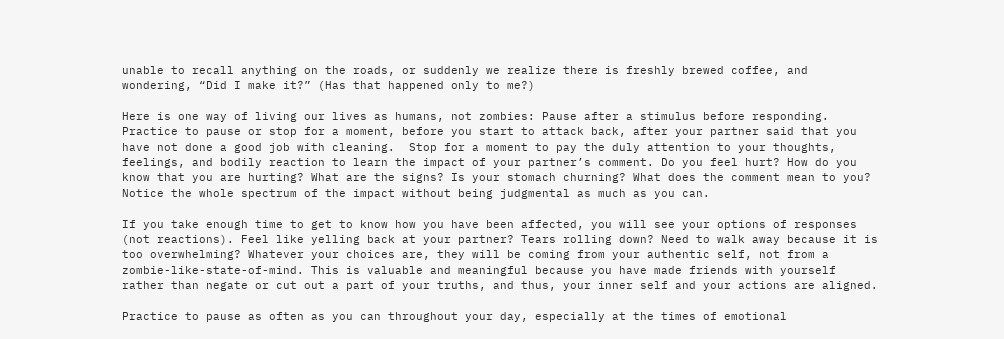unable to recall anything on the roads, or suddenly we realize there is freshly brewed coffee, and wondering, “Did I make it?” (Has that happened only to me?)

Here is one way of living our lives as humans, not zombies: Pause after a stimulus before responding. Practice to pause or stop for a moment, before you start to attack back, after your partner said that you have not done a good job with cleaning.  Stop for a moment to pay the duly attention to your thoughts, feelings, and bodily reaction to learn the impact of your partner’s comment. Do you feel hurt? How do you know that you are hurting? What are the signs? Is your stomach churning? What does the comment mean to you? Notice the whole spectrum of the impact without being judgmental as much as you can.

If you take enough time to get to know how you have been affected, you will see your options of responses (not reactions). Feel like yelling back at your partner? Tears rolling down? Need to walk away because it is too overwhelming? Whatever your choices are, they will be coming from your authentic self, not from a zombie-like-state-of-mind. This is valuable and meaningful because you have made friends with yourself rather than negate or cut out a part of your truths, and thus, your inner self and your actions are aligned.

Practice to pause as often as you can throughout your day, especially at the times of emotional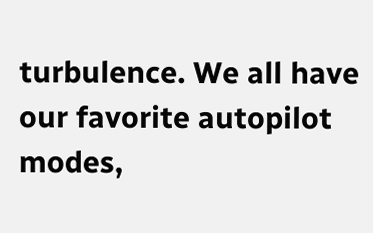turbulence. We all have our favorite autopilot modes,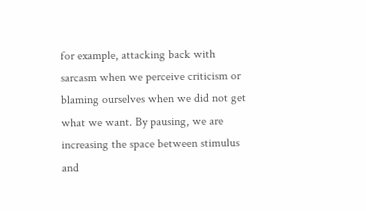for example, attacking back with sarcasm when we perceive criticism or blaming ourselves when we did not get what we want. By pausing, we are increasing the space between stimulus and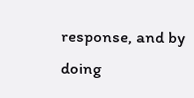response, and by doing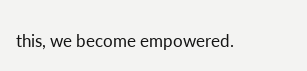this, we become empowered.